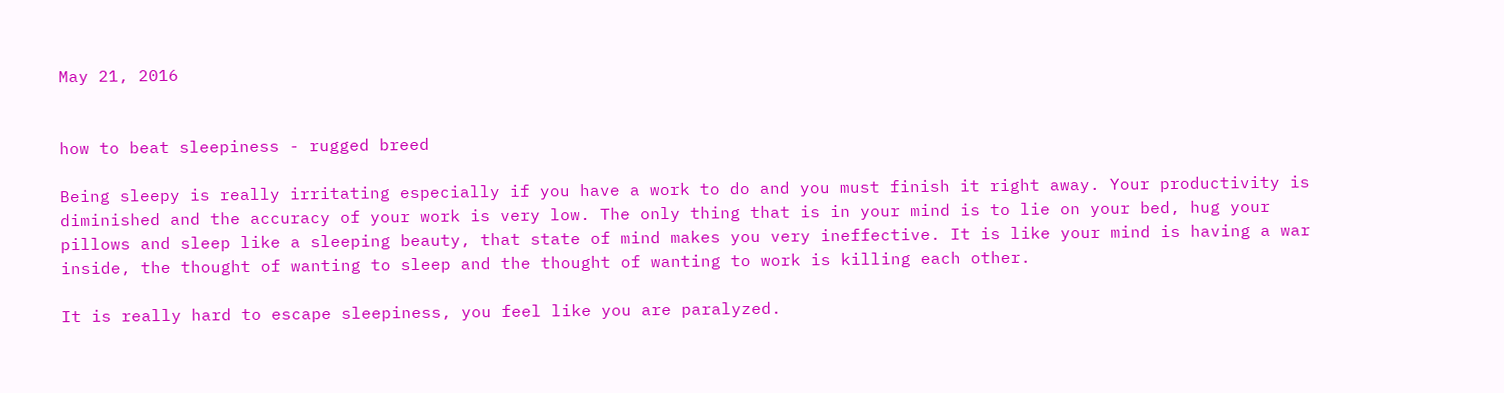May 21, 2016


how to beat sleepiness - rugged breed

Being sleepy is really irritating especially if you have a work to do and you must finish it right away. Your productivity is diminished and the accuracy of your work is very low. The only thing that is in your mind is to lie on your bed, hug your pillows and sleep like a sleeping beauty, that state of mind makes you very ineffective. It is like your mind is having a war inside, the thought of wanting to sleep and the thought of wanting to work is killing each other.

It is really hard to escape sleepiness, you feel like you are paralyzed.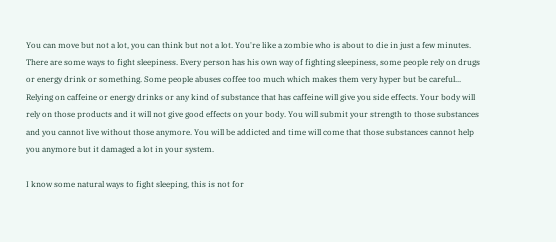You can move but not a lot, you can think but not a lot. You're like a zombie who is about to die in just a few minutes. There are some ways to fight sleepiness. Every person has his own way of fighting sleepiness, some people rely on drugs or energy drink or something. Some people abuses coffee too much which makes them very hyper but be careful... Relying on caffeine or energy drinks or any kind of substance that has caffeine will give you side effects. Your body will rely on those products and it will not give good effects on your body. You will submit your strength to those substances and you cannot live without those anymore. You will be addicted and time will come that those substances cannot help you anymore but it damaged a lot in your system.

I know some natural ways to fight sleeping, this is not for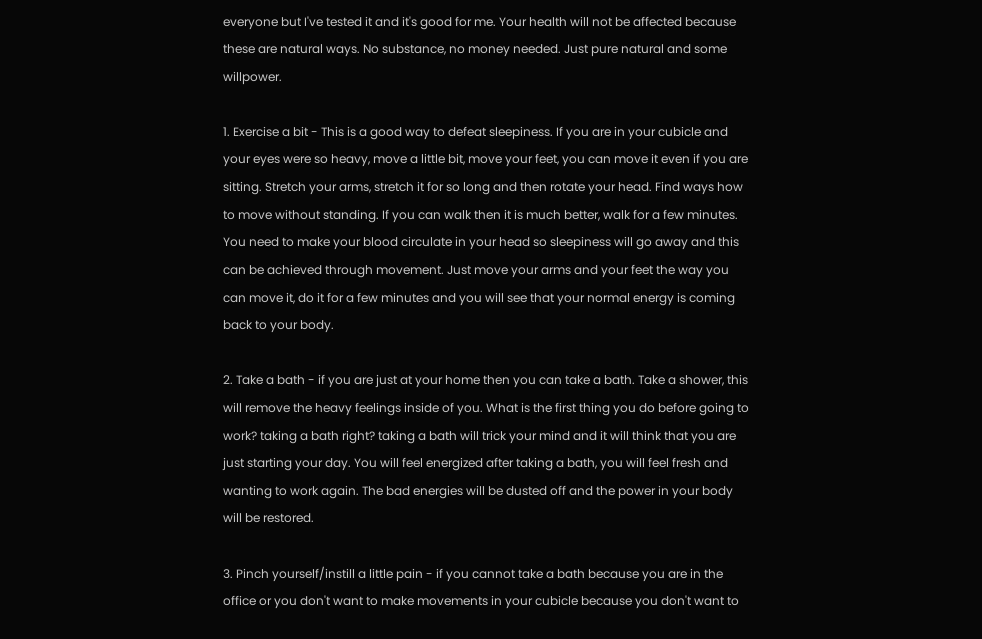everyone but I've tested it and it's good for me. Your health will not be affected because these are natural ways. No substance, no money needed. Just pure natural and some willpower.

1. Exercise a bit - This is a good way to defeat sleepiness. If you are in your cubicle and your eyes were so heavy, move a little bit, move your feet, you can move it even if you are sitting. Stretch your arms, stretch it for so long and then rotate your head. Find ways how to move without standing. If you can walk then it is much better, walk for a few minutes. You need to make your blood circulate in your head so sleepiness will go away and this can be achieved through movement. Just move your arms and your feet the way you can move it, do it for a few minutes and you will see that your normal energy is coming back to your body.

2. Take a bath - if you are just at your home then you can take a bath. Take a shower, this will remove the heavy feelings inside of you. What is the first thing you do before going to work? taking a bath right? taking a bath will trick your mind and it will think that you are just starting your day. You will feel energized after taking a bath, you will feel fresh and wanting to work again. The bad energies will be dusted off and the power in your body will be restored.

3. Pinch yourself/instill a little pain - if you cannot take a bath because you are in the office or you don't want to make movements in your cubicle because you don't want to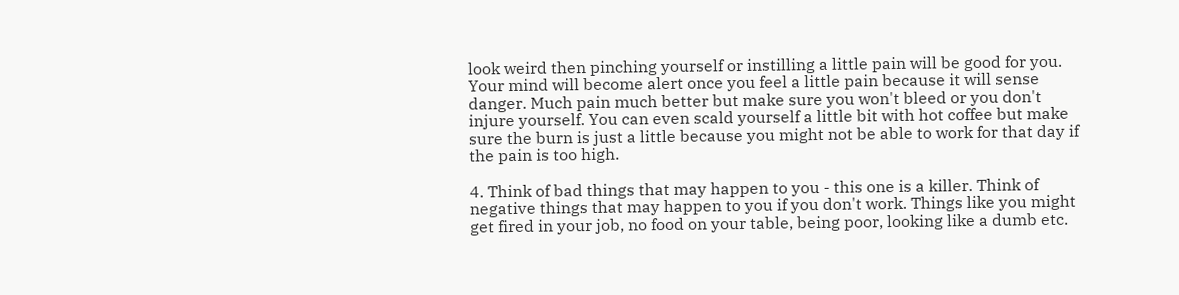look weird then pinching yourself or instilling a little pain will be good for you. Your mind will become alert once you feel a little pain because it will sense danger. Much pain much better but make sure you won't bleed or you don't injure yourself. You can even scald yourself a little bit with hot coffee but make sure the burn is just a little because you might not be able to work for that day if the pain is too high.

4. Think of bad things that may happen to you - this one is a killer. Think of negative things that may happen to you if you don't work. Things like you might get fired in your job, no food on your table, being poor, looking like a dumb etc.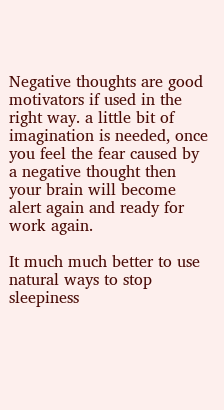Negative thoughts are good motivators if used in the right way. a little bit of imagination is needed, once you feel the fear caused by a negative thought then your brain will become alert again and ready for work again.

It much much better to use natural ways to stop sleepiness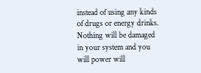instead of using any kinds of drugs or energy drinks. Nothing will be damaged in your system and you will power will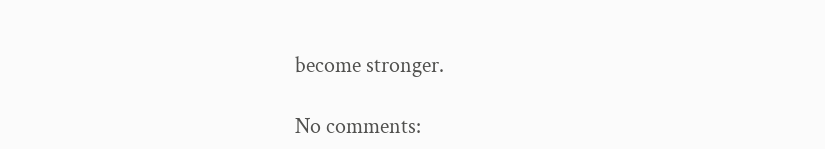become stronger.

No comments: